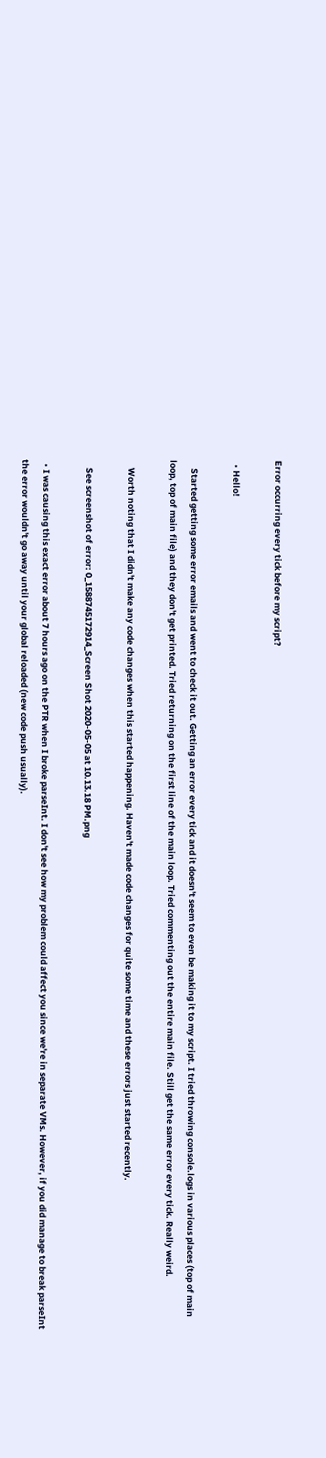Error occurring every tick before my script?

  • Hello!

    Started getting some error emails and went to check it out. Getting an error every tick and it doesn't seem to even be making it to my script. I tried throwing console.logs in various places (top of main loop, top of main file) and they don't get printed. Tried returning on the first line of the main loop. Tried commenting out the entire main file. Still get the same error every tick. Really weird.

    Worth noting that I didn't make any code changes when this started happening. Haven't made code changes for quite some time and these errors just started recently.

    See screenshot of error: 0_1588745172914_Screen Shot 2020-05-05 at 10.13.18 PM.png

  • I was causing this exact error about 7 hours ago on the PTR when I broke parseInt. I don't see how my problem could affect you since we're in separate VMs. However, if you did manage to break parseInt the error wouldn't go away until your global reloaded (new code push usually).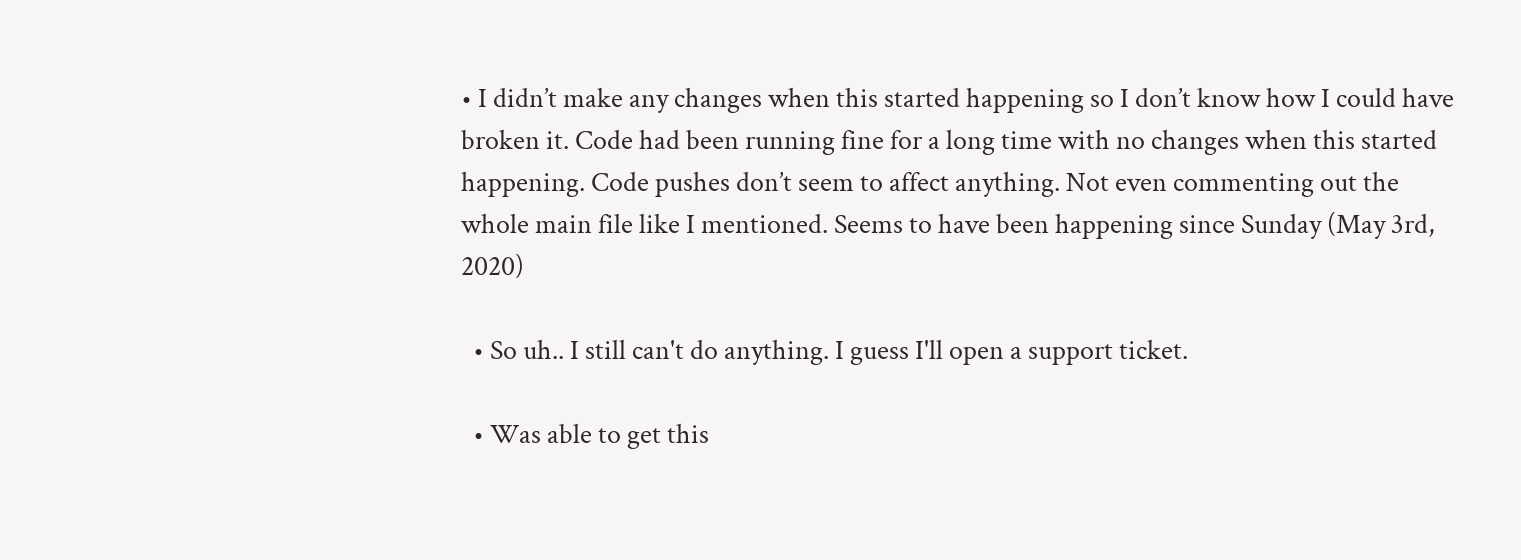• I didn’t make any changes when this started happening so I don’t know how I could have broken it. Code had been running fine for a long time with no changes when this started happening. Code pushes don’t seem to affect anything. Not even commenting out the whole main file like I mentioned. Seems to have been happening since Sunday (May 3rd, 2020)

  • So uh.. I still can't do anything. I guess I'll open a support ticket.

  • Was able to get this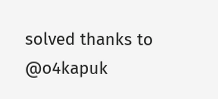solved thanks to @o4kapuk